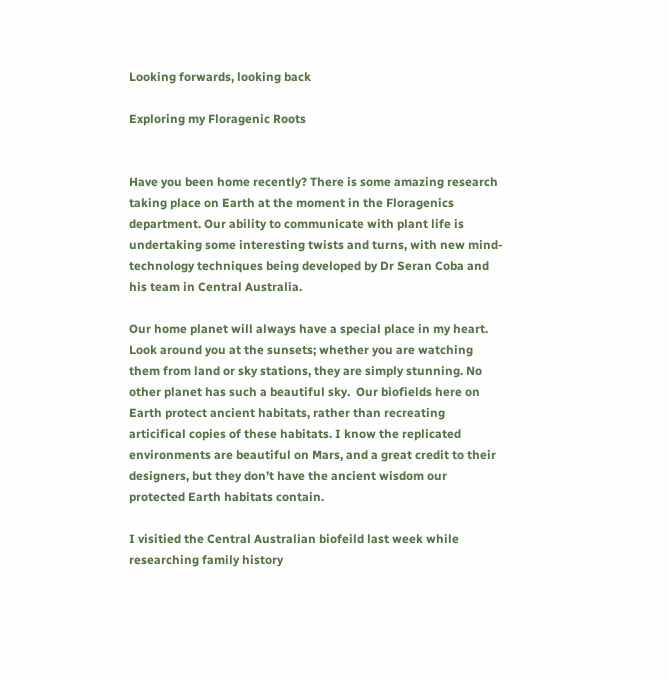Looking forwards, looking back

Exploring my Floragenic Roots


Have you been home recently? There is some amazing research taking place on Earth at the moment in the Floragenics department. Our ability to communicate with plant life is undertaking some interesting twists and turns, with new mind-technology techniques being developed by Dr Seran Coba and his team in Central Australia.

Our home planet will always have a special place in my heart. Look around you at the sunsets; whether you are watching them from land or sky stations, they are simply stunning. No other planet has such a beautiful sky.  Our biofields here on Earth protect ancient habitats, rather than recreating articifical copies of these habitats. I know the replicated environments are beautiful on Mars, and a great credit to their designers, but they don’t have the ancient wisdom our protected Earth habitats contain.

I visitied the Central Australian biofeild last week while researching family history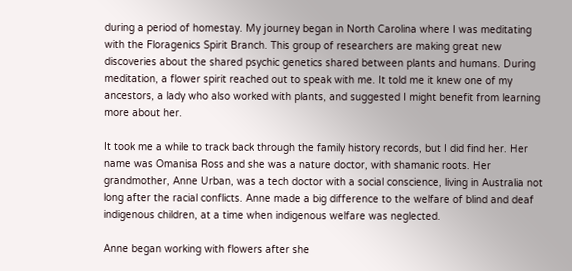during a period of homestay. My journey began in North Carolina where I was meditating with the Floragenics Spirit Branch. This group of researchers are making great new discoveries about the shared psychic genetics shared between plants and humans. During meditation, a flower spirit reached out to speak with me. It told me it knew one of my ancestors, a lady who also worked with plants, and suggested I might benefit from learning more about her.

It took me a while to track back through the family history records, but I did find her. Her name was Omanisa Ross and she was a nature doctor, with shamanic roots. Her grandmother, Anne Urban, was a tech doctor with a social conscience, living in Australia not long after the racial conflicts. Anne made a big difference to the welfare of blind and deaf indigenous children, at a time when indigenous welfare was neglected.

Anne began working with flowers after she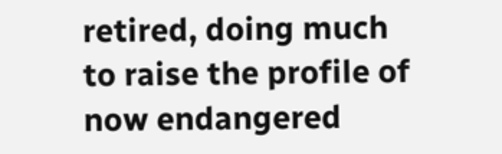retired, doing much to raise the profile of now endangered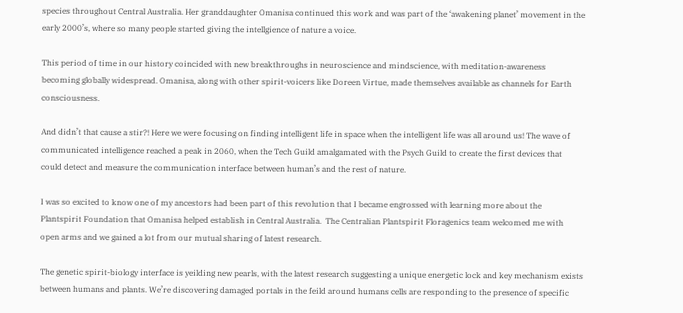species throughout Central Australia. Her granddaughter Omanisa continued this work and was part of the ‘awakening planet’ movement in the early 2000’s, where so many people started giving the intellgience of nature a voice.

This period of time in our history coincided with new breakthroughs in neuroscience and mindscience, with meditation-awareness becoming globally widespread. Omanisa, along with other spirit-voicers like Doreen Virtue, made themselves available as channels for Earth consciousness.

And didn’t that cause a stir?! Here we were focusing on finding intelligent life in space when the intelligent life was all around us! The wave of communicated intelligence reached a peak in 2060, when the Tech Guild amalgamated with the Psych Guild to create the first devices that could detect and measure the communication interface between human’s and the rest of nature.

I was so excited to know one of my ancestors had been part of this revolution that I became engrossed with learning more about the Plantspirit Foundation that Omanisa helped establish in Central Australia.  The Centralian Plantspirit Floragenics team welcomed me with open arms and we gained a lot from our mutual sharing of latest research.

The genetic spirit-biology interface is yeilding new pearls, with the latest research suggesting a unique energetic lock and key mechanism exists between humans and plants. We’re discovering damaged portals in the feild around humans cells are responding to the presence of specific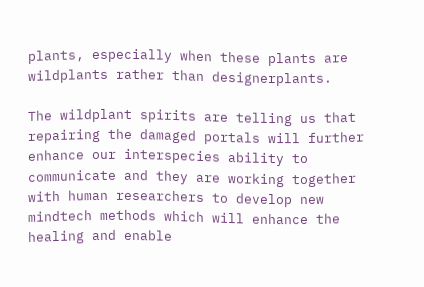plants, especially when these plants are wildplants rather than designerplants.

The wildplant spirits are telling us that repairing the damaged portals will further enhance our interspecies ability to communicate and they are working together with human researchers to develop new mindtech methods which will enhance the healing and enable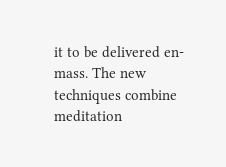it to be delivered en-mass. The new techniques combine meditation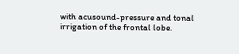with acusound-pressure and tonal irrigation of the frontal lobe.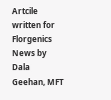Artcile written for Florgenics News by Dala Geehan, MFT